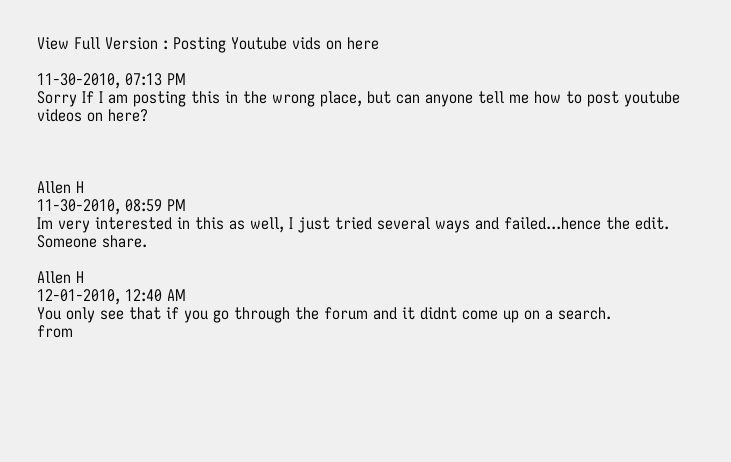View Full Version : Posting Youtube vids on here

11-30-2010, 07:13 PM
Sorry If I am posting this in the wrong place, but can anyone tell me how to post youtube videos on here?



Allen H
11-30-2010, 08:59 PM
Im very interested in this as well, I just tried several ways and failed...hence the edit. Someone share.

Allen H
12-01-2010, 12:40 AM
You only see that if you go through the forum and it didnt come up on a search.
from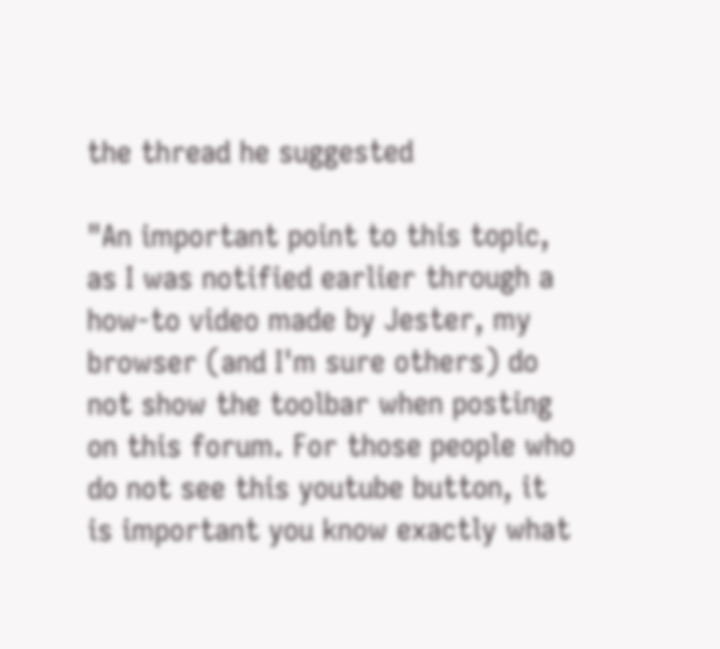the thread he suggested

"An important point to this topic, as I was notified earlier through a how-to video made by Jester, my browser (and I'm sure others) do not show the toolbar when posting on this forum. For those people who do not see this youtube button, it is important you know exactly what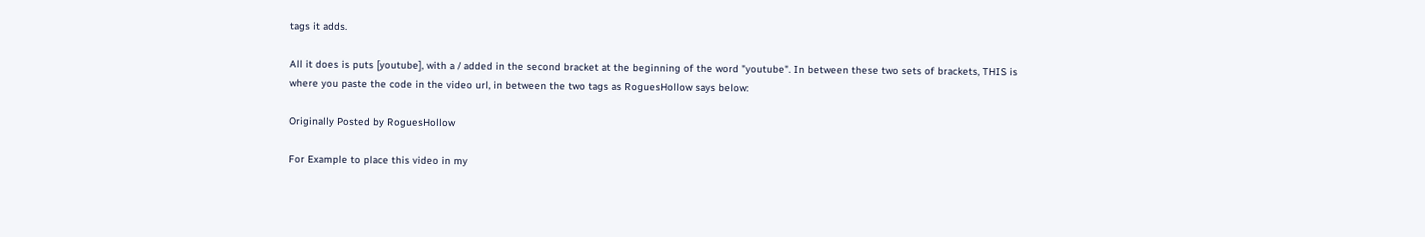tags it adds.

All it does is puts [youtube], with a / added in the second bracket at the beginning of the word "youtube". In between these two sets of brackets, THIS is where you paste the code in the video url, in between the two tags as RoguesHollow says below:

Originally Posted by RoguesHollow

For Example to place this video in my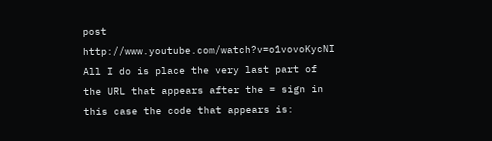post http://www.youtube.com/watch?v=o1vovoKycNI All I do is place the very last part of the URL that appears after the = sign in this case the code that appears is: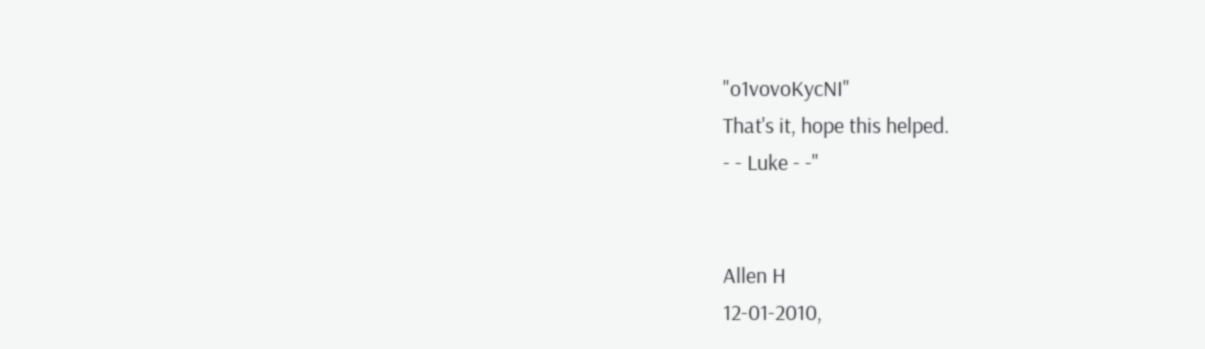"o1vovoKycNI"
That's it, hope this helped.
- - Luke - -"


Allen H
12-01-2010,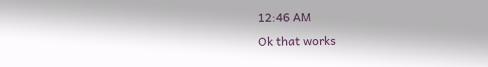12:46 AM
Ok that works